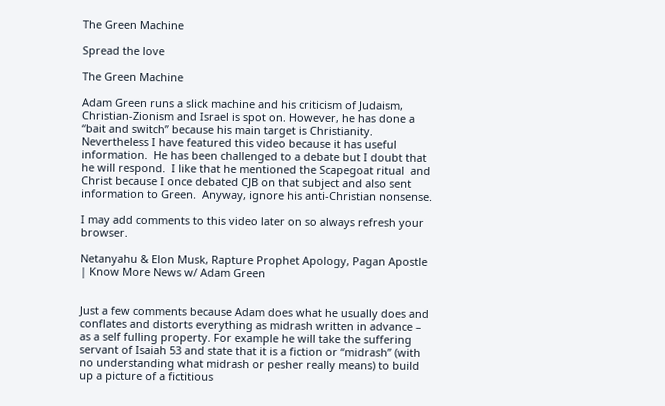The Green Machine

Spread the love

The Green Machine

Adam Green runs a slick machine and his criticism of Judaism, Christian-Zionism and Israel is spot on. However, he has done a “bait and switch” because his main target is Christianity.  Nevertheless I have featured this video because it has useful information.  He has been challenged to a debate but I doubt that he will respond.  I like that he mentioned the Scapegoat ritual  and Christ because I once debated CJB on that subject and also sent information to Green.  Anyway, ignore his anti-Christian nonsense.

I may add comments to this video later on so always refresh your browser.

Netanyahu & Elon Musk, Rapture Prophet Apology, Pagan Apostle | Know More News w/ Adam Green


Just a few comments because Adam does what he usually does and conflates and distorts everything as midrash written in advance – as a self fulling property. For example he will take the suffering servant of Isaiah 53 and state that it is a fiction or “midrash” (with no understanding what midrash or pesher really means) to build up a picture of a fictitious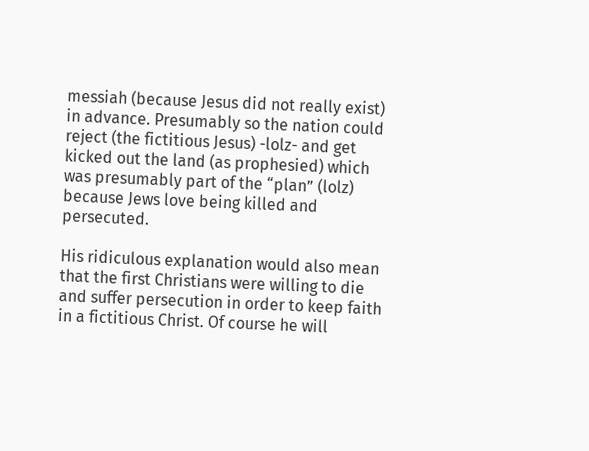messiah (because Jesus did not really exist) in advance. Presumably so the nation could reject (the fictitious Jesus) -lolz- and get kicked out the land (as prophesied) which was presumably part of the “plan” (lolz) because Jews love being killed and persecuted.

His ridiculous explanation would also mean that the first Christians were willing to die and suffer persecution in order to keep faith in a fictitious Christ. Of course he will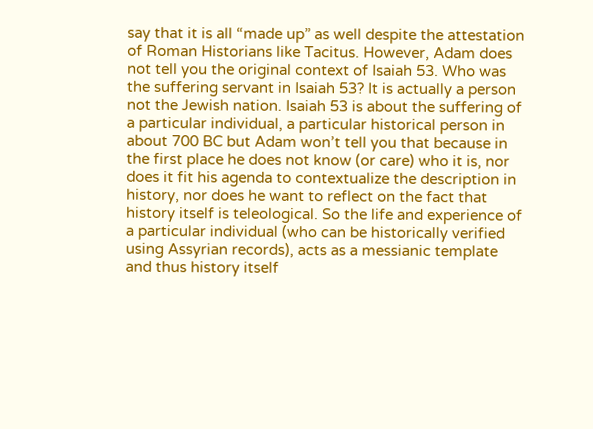say that it is all “made up” as well despite the attestation of Roman Historians like Tacitus. However, Adam does not tell you the original context of Isaiah 53. Who was the suffering servant in Isaiah 53? It is actually a person not the Jewish nation. Isaiah 53 is about the suffering of a particular individual, a particular historical person in about 700 BC but Adam won’t tell you that because in the first place he does not know (or care) who it is, nor does it fit his agenda to contextualize the description in history, nor does he want to reflect on the fact that history itself is teleological. So the life and experience of a particular individual (who can be historically verified using Assyrian records), acts as a messianic template and thus history itself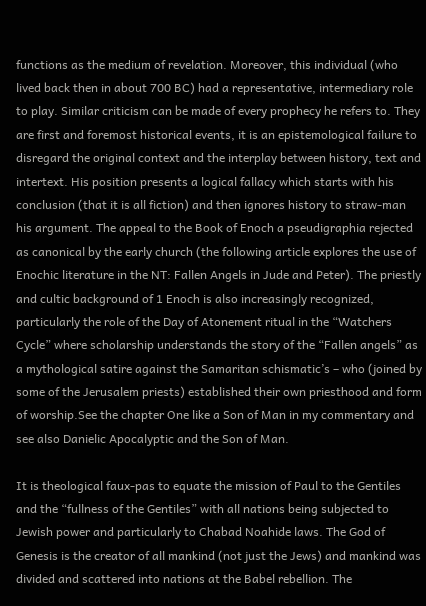functions as the medium of revelation. Moreover, this individual (who lived back then in about 700 BC) had a representative, intermediary role to play. Similar criticism can be made of every prophecy he refers to. They are first and foremost historical events, it is an epistemological failure to disregard the original context and the interplay between history, text and intertext. His position presents a logical fallacy which starts with his conclusion (that it is all fiction) and then ignores history to straw-man his argument. The appeal to the Book of Enoch a pseudigraphia rejected as canonical by the early church (the following article explores the use of Enochic literature in the NT: Fallen Angels in Jude and Peter). The priestly and cultic background of 1 Enoch is also increasingly recognized, particularly the role of the Day of Atonement ritual in the “Watchers Cycle” where scholarship understands the story of the “Fallen angels” as a mythological satire against the Samaritan schismatic’s – who (joined by some of the Jerusalem priests) established their own priesthood and form of worship.See the chapter One like a Son of Man in my commentary and see also Danielic Apocalyptic and the Son of Man.

It is theological faux-pas to equate the mission of Paul to the Gentiles and the “fullness of the Gentiles” with all nations being subjected to Jewish power and particularly to Chabad Noahide laws. The God of Genesis is the creator of all mankind (not just the Jews) and mankind was divided and scattered into nations at the Babel rebellion. The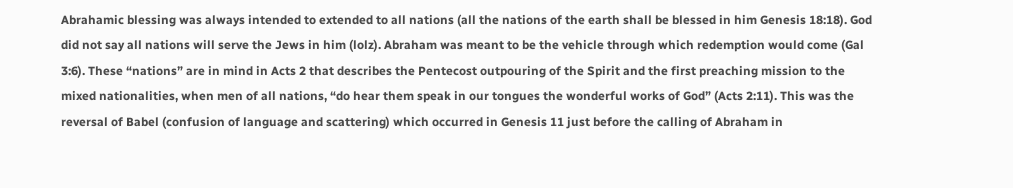Abrahamic blessing was always intended to extended to all nations (all the nations of the earth shall be blessed in him Genesis 18:18). God did not say all nations will serve the Jews in him (lolz). Abraham was meant to be the vehicle through which redemption would come (Gal 3:6). These “nations” are in mind in Acts 2 that describes the Pentecost outpouring of the Spirit and the first preaching mission to the mixed nationalities, when men of all nations, “do hear them speak in our tongues the wonderful works of God” (Acts 2:11). This was the reversal of Babel (confusion of language and scattering) which occurred in Genesis 11 just before the calling of Abraham in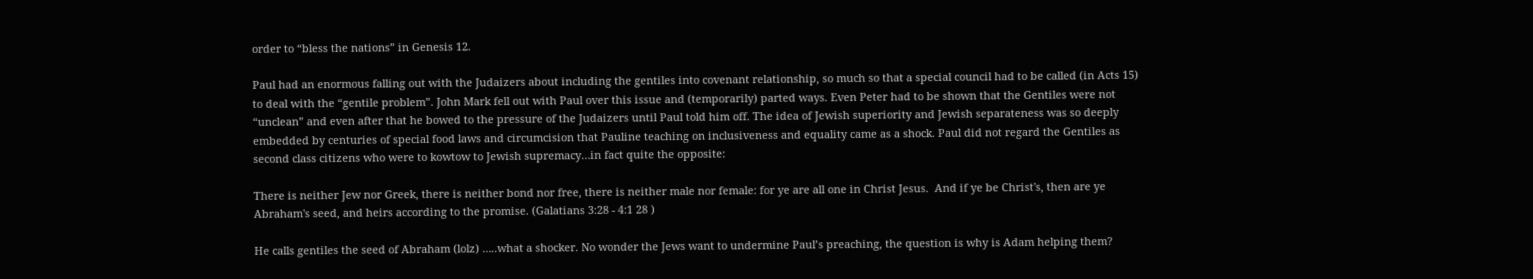order to “bless the nations” in Genesis 12.

Paul had an enormous falling out with the Judaizers about including the gentiles into covenant relationship, so much so that a special council had to be called (in Acts 15) to deal with the “gentile problem”. John Mark fell out with Paul over this issue and (temporarily) parted ways. Even Peter had to be shown that the Gentiles were not “unclean” and even after that he bowed to the pressure of the Judaizers until Paul told him off. The idea of Jewish superiority and Jewish separateness was so deeply embedded by centuries of special food laws and circumcision that Pauline teaching on inclusiveness and equality came as a shock. Paul did not regard the Gentiles as second class citizens who were to kowtow to Jewish supremacy…in fact quite the opposite:

There is neither Jew nor Greek, there is neither bond nor free, there is neither male nor female: for ye are all one in Christ Jesus.  And if ye be Christ's, then are ye Abraham's seed, and heirs according to the promise. (Galatians 3:28 - 4:1 28 )

He calls gentiles the seed of Abraham (lolz) …..what a shocker. No wonder the Jews want to undermine Paul’s preaching, the question is why is Adam helping them?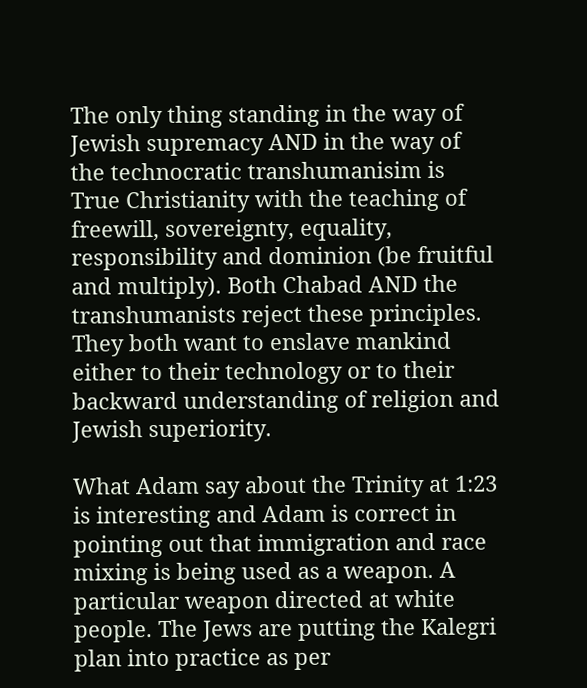The only thing standing in the way of Jewish supremacy AND in the way of the technocratic transhumanisim is True Christianity with the teaching of freewill, sovereignty, equality, responsibility and dominion (be fruitful and multiply). Both Chabad AND the transhumanists reject these principles. They both want to enslave mankind either to their technology or to their backward understanding of religion and Jewish superiority.

What Adam say about the Trinity at 1:23 is interesting and Adam is correct in pointing out that immigration and race mixing is being used as a weapon. A particular weapon directed at white people. The Jews are putting the Kalegri plan into practice as per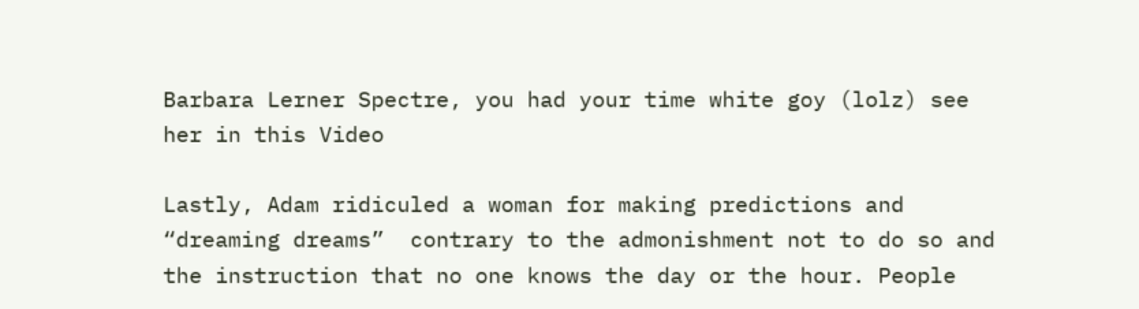Barbara Lerner Spectre, you had your time white goy (lolz) see her in this Video

Lastly, Adam ridiculed a woman for making predictions and “dreaming dreams”  contrary to the admonishment not to do so and the instruction that no one knows the day or the hour. People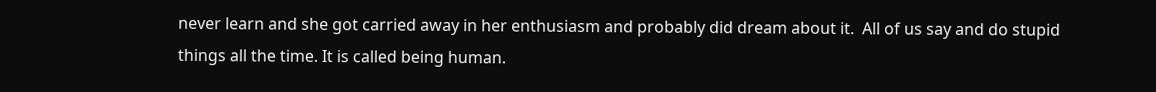never learn and she got carried away in her enthusiasm and probably did dream about it.  All of us say and do stupid things all the time. It is called being human.